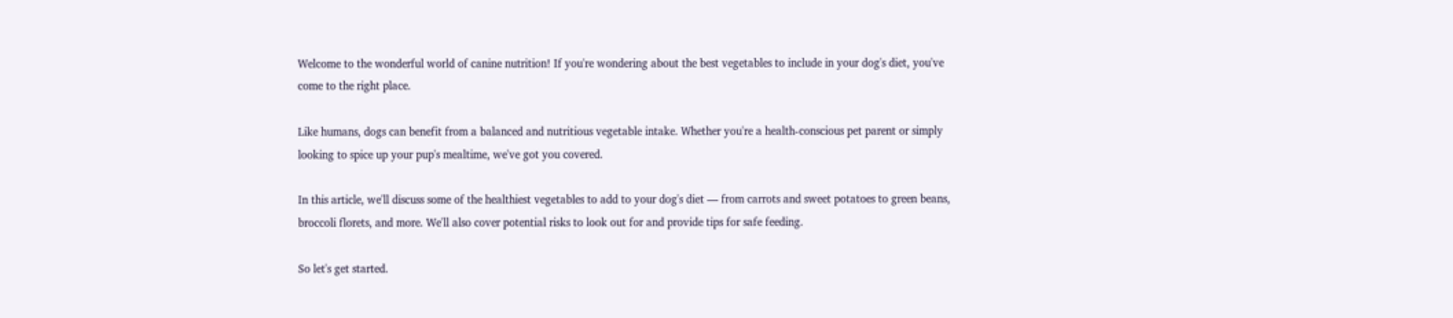Welcome to the wonderful world of canine nutrition! If you're wondering about the best vegetables to include in your dog's diet, you've come to the right place.

Like humans, dogs can benefit from a balanced and nutritious vegetable intake. Whether you're a health-conscious pet parent or simply looking to spice up your pup's mealtime, we've got you covered.

In this article, we'll discuss some of the healthiest vegetables to add to your dog's diet — from carrots and sweet potatoes to green beans, broccoli florets, and more. We'll also cover potential risks to look out for and provide tips for safe feeding.

So let's get started.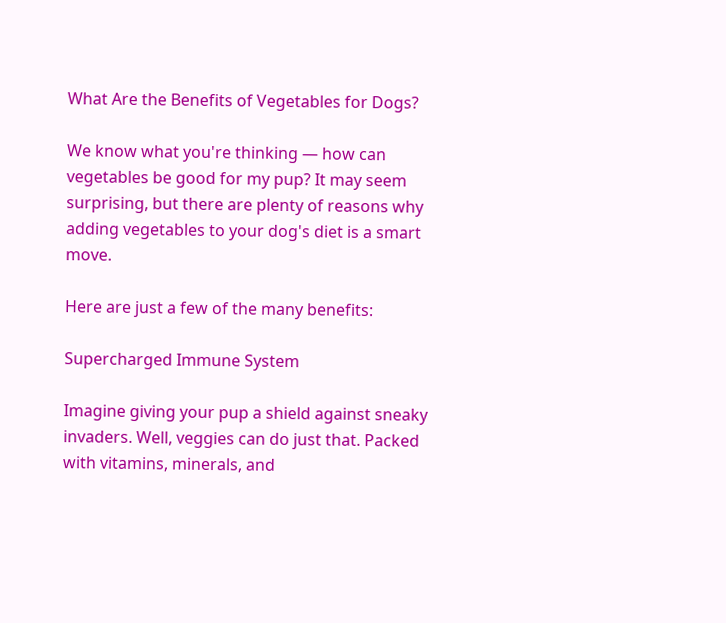What Are the Benefits of Vegetables for Dogs?

We know what you're thinking — how can vegetables be good for my pup? It may seem surprising, but there are plenty of reasons why adding vegetables to your dog's diet is a smart move.

Here are just a few of the many benefits:

Supercharged Immune System

Imagine giving your pup a shield against sneaky invaders. Well, veggies can do just that. Packed with vitamins, minerals, and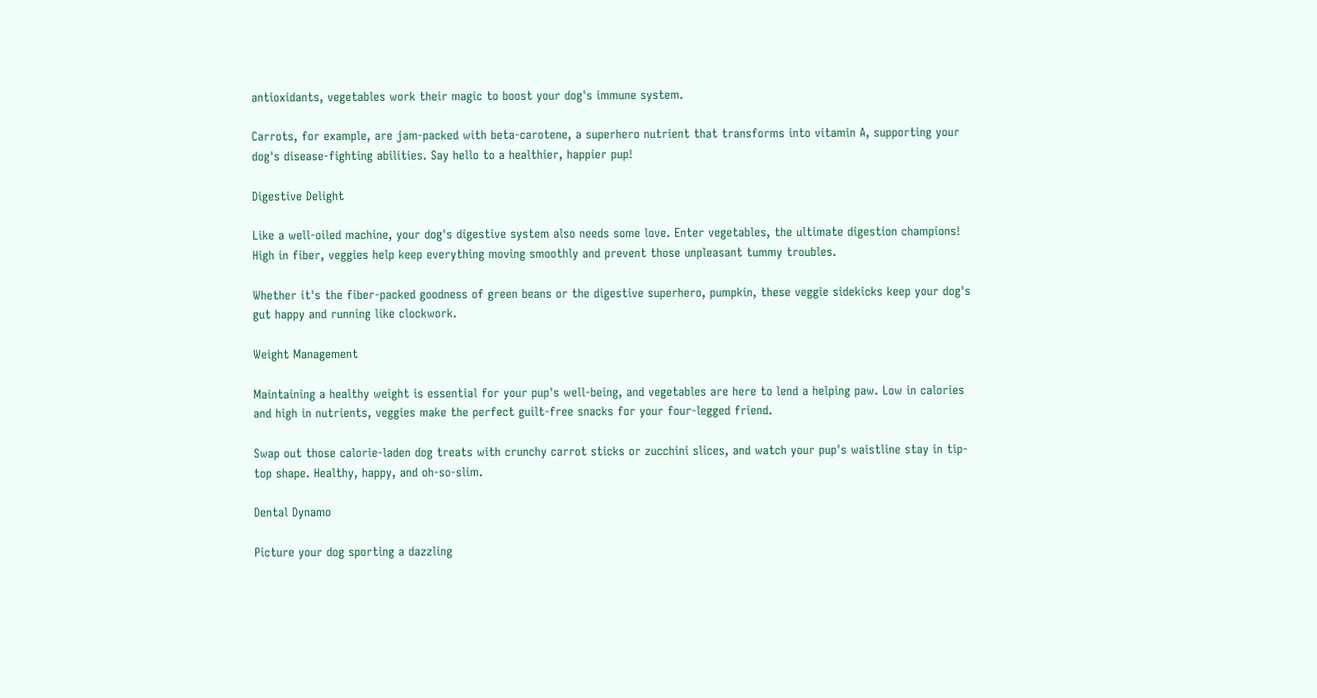antioxidants, vegetables work their magic to boost your dog's immune system.

Carrots, for example, are jam-packed with beta-carotene, a superhero nutrient that transforms into vitamin A, supporting your dog's disease-fighting abilities. Say hello to a healthier, happier pup!

Digestive Delight

Like a well-oiled machine, your dog's digestive system also needs some love. Enter vegetables, the ultimate digestion champions! High in fiber, veggies help keep everything moving smoothly and prevent those unpleasant tummy troubles.

Whether it's the fiber-packed goodness of green beans or the digestive superhero, pumpkin, these veggie sidekicks keep your dog's gut happy and running like clockwork.

Weight Management

Maintaining a healthy weight is essential for your pup's well-being, and vegetables are here to lend a helping paw. Low in calories and high in nutrients, veggies make the perfect guilt-free snacks for your four-legged friend.

Swap out those calorie-laden dog treats with crunchy carrot sticks or zucchini slices, and watch your pup's waistline stay in tip-top shape. Healthy, happy, and oh-so-slim.

Dental Dynamo

Picture your dog sporting a dazzling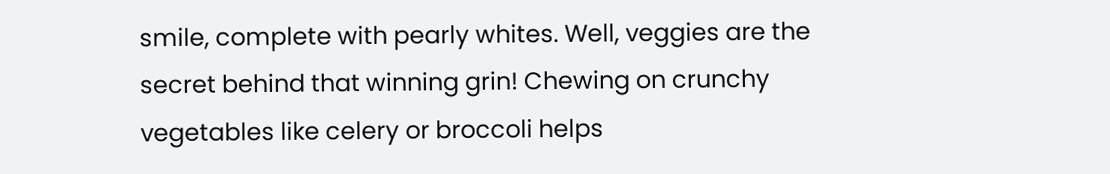smile, complete with pearly whites. Well, veggies are the secret behind that winning grin! Chewing on crunchy vegetables like celery or broccoli helps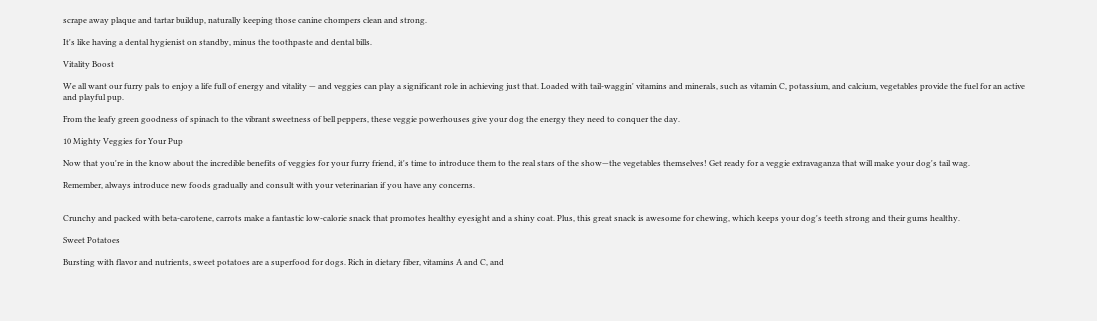scrape away plaque and tartar buildup, naturally keeping those canine chompers clean and strong.

It's like having a dental hygienist on standby, minus the toothpaste and dental bills.

Vitality Boost

We all want our furry pals to enjoy a life full of energy and vitality — and veggies can play a significant role in achieving just that. Loaded with tail-waggin' vitamins and minerals, such as vitamin C, potassium, and calcium, vegetables provide the fuel for an active and playful pup.

From the leafy green goodness of spinach to the vibrant sweetness of bell peppers, these veggie powerhouses give your dog the energy they need to conquer the day.

10 Mighty Veggies for Your Pup

Now that you're in the know about the incredible benefits of veggies for your furry friend, it's time to introduce them to the real stars of the show—the vegetables themselves! Get ready for a veggie extravaganza that will make your dog's tail wag.

Remember, always introduce new foods gradually and consult with your veterinarian if you have any concerns.


Crunchy and packed with beta-carotene, carrots make a fantastic low-calorie snack that promotes healthy eyesight and a shiny coat. Plus, this great snack is awesome for chewing, which keeps your dog's teeth strong and their gums healthy.

Sweet Potatoes

Bursting with flavor and nutrients, sweet potatoes are a superfood for dogs. Rich in dietary fiber, vitamins A and C, and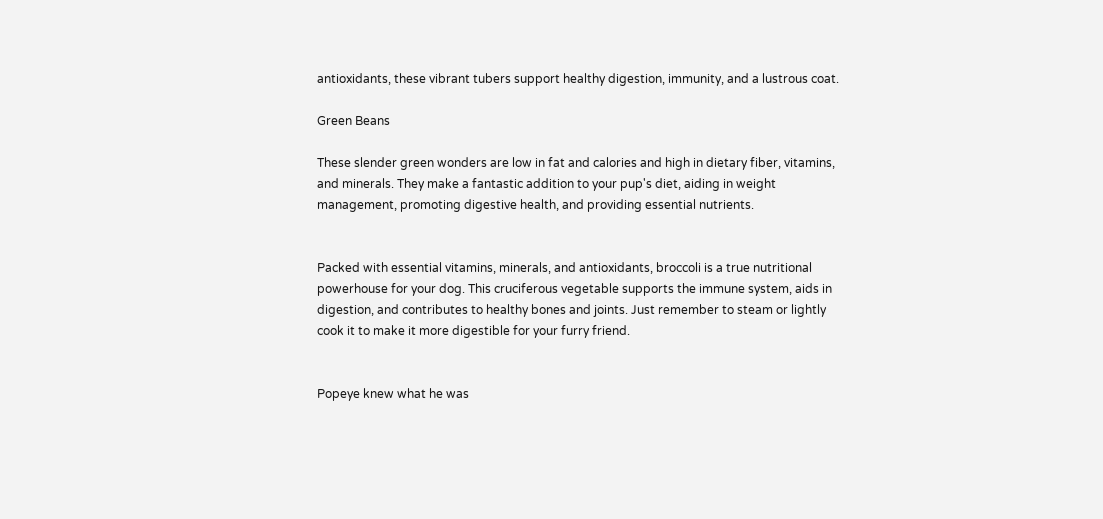antioxidants, these vibrant tubers support healthy digestion, immunity, and a lustrous coat.

Green Beans

These slender green wonders are low in fat and calories and high in dietary fiber, vitamins, and minerals. They make a fantastic addition to your pup's diet, aiding in weight management, promoting digestive health, and providing essential nutrients.


Packed with essential vitamins, minerals, and antioxidants, broccoli is a true nutritional powerhouse for your dog. This cruciferous vegetable supports the immune system, aids in digestion, and contributes to healthy bones and joints. Just remember to steam or lightly cook it to make it more digestible for your furry friend.


Popeye knew what he was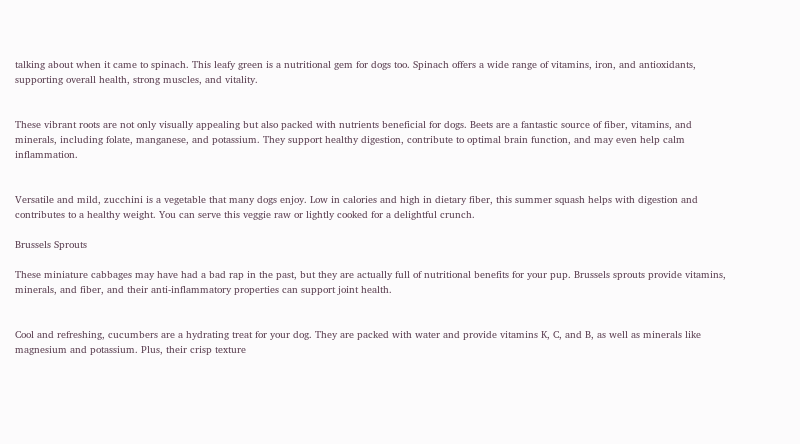talking about when it came to spinach. This leafy green is a nutritional gem for dogs too. Spinach offers a wide range of vitamins, iron, and antioxidants, supporting overall health, strong muscles, and vitality.


These vibrant roots are not only visually appealing but also packed with nutrients beneficial for dogs. Beets are a fantastic source of fiber, vitamins, and minerals, including folate, manganese, and potassium. They support healthy digestion, contribute to optimal brain function, and may even help calm inflammation.


Versatile and mild, zucchini is a vegetable that many dogs enjoy. Low in calories and high in dietary fiber, this summer squash helps with digestion and contributes to a healthy weight. You can serve this veggie raw or lightly cooked for a delightful crunch.

Brussels Sprouts

These miniature cabbages may have had a bad rap in the past, but they are actually full of nutritional benefits for your pup. Brussels sprouts provide vitamins, minerals, and fiber, and their anti-inflammatory properties can support joint health.


Cool and refreshing, cucumbers are a hydrating treat for your dog. They are packed with water and provide vitamins K, C, and B, as well as minerals like magnesium and potassium. Plus, their crisp texture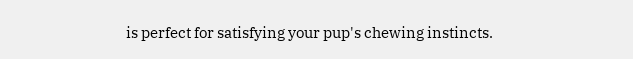is perfect for satisfying your pup's chewing instincts.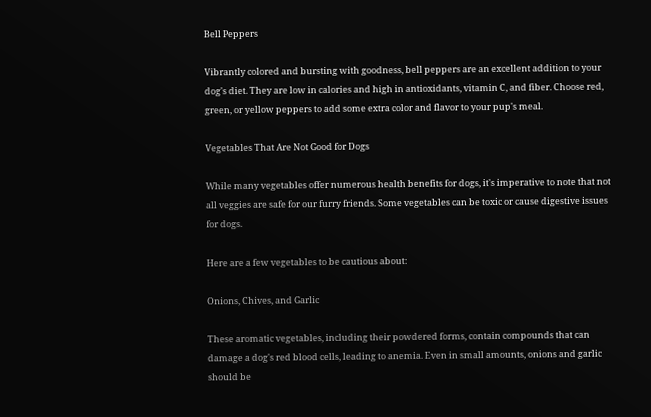Bell Peppers

Vibrantly colored and bursting with goodness, bell peppers are an excellent addition to your dog's diet. They are low in calories and high in antioxidants, vitamin C, and fiber. Choose red, green, or yellow peppers to add some extra color and flavor to your pup's meal.

Vegetables That Are Not Good for Dogs

While many vegetables offer numerous health benefits for dogs, it's imperative to note that not all veggies are safe for our furry friends. Some vegetables can be toxic or cause digestive issues for dogs.

Here are a few vegetables to be cautious about:

Onions, Chives, and Garlic

These aromatic vegetables, including their powdered forms, contain compounds that can damage a dog's red blood cells, leading to anemia. Even in small amounts, onions and garlic should be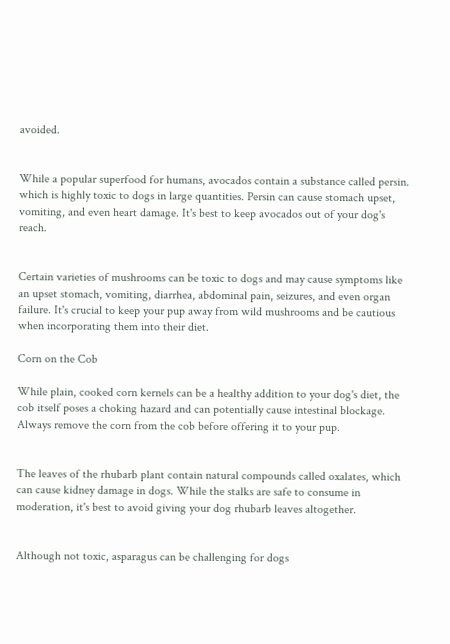avoided.


While a popular superfood for humans, avocados contain a substance called persin. which is highly toxic to dogs in large quantities. Persin can cause stomach upset, vomiting, and even heart damage. It's best to keep avocados out of your dog's reach.


Certain varieties of mushrooms can be toxic to dogs and may cause symptoms like an upset stomach, vomiting, diarrhea, abdominal pain, seizures, and even organ failure. It's crucial to keep your pup away from wild mushrooms and be cautious when incorporating them into their diet.

Corn on the Cob

While plain, cooked corn kernels can be a healthy addition to your dog's diet, the cob itself poses a choking hazard and can potentially cause intestinal blockage. Always remove the corn from the cob before offering it to your pup.


The leaves of the rhubarb plant contain natural compounds called oxalates, which can cause kidney damage in dogs. While the stalks are safe to consume in moderation, it's best to avoid giving your dog rhubarb leaves altogether.


Although not toxic, asparagus can be challenging for dogs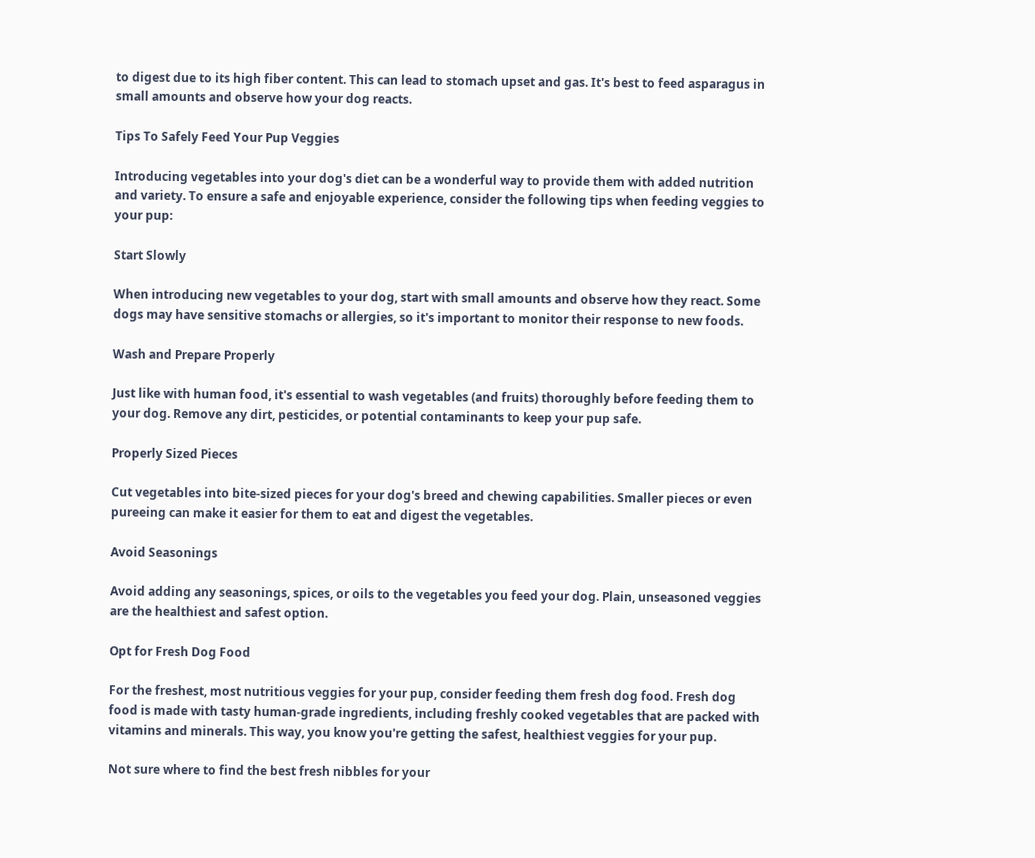to digest due to its high fiber content. This can lead to stomach upset and gas. It's best to feed asparagus in small amounts and observe how your dog reacts.

Tips To Safely Feed Your Pup Veggies

Introducing vegetables into your dog's diet can be a wonderful way to provide them with added nutrition and variety. To ensure a safe and enjoyable experience, consider the following tips when feeding veggies to your pup:

Start Slowly

When introducing new vegetables to your dog, start with small amounts and observe how they react. Some dogs may have sensitive stomachs or allergies, so it's important to monitor their response to new foods.

Wash and Prepare Properly

Just like with human food, it's essential to wash vegetables (and fruits) thoroughly before feeding them to your dog. Remove any dirt, pesticides, or potential contaminants to keep your pup safe.

Properly Sized Pieces

Cut vegetables into bite-sized pieces for your dog's breed and chewing capabilities. Smaller pieces or even pureeing can make it easier for them to eat and digest the vegetables.

Avoid Seasonings

Avoid adding any seasonings, spices, or oils to the vegetables you feed your dog. Plain, unseasoned veggies are the healthiest and safest option.

Opt for Fresh Dog Food

For the freshest, most nutritious veggies for your pup, consider feeding them fresh dog food. Fresh dog food is made with tasty human-grade ingredients, including freshly cooked vegetables that are packed with vitamins and minerals. This way, you know you're getting the safest, healthiest veggies for your pup.

Not sure where to find the best fresh nibbles for your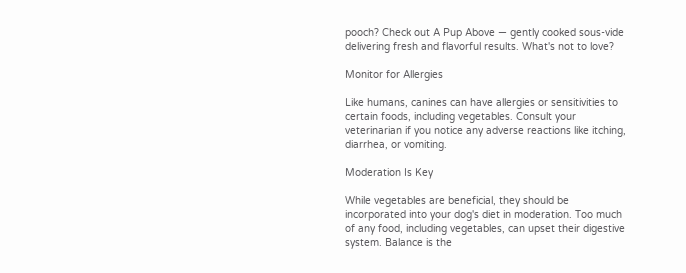pooch? Check out A Pup Above — gently cooked sous-vide delivering fresh and flavorful results. What's not to love?

Monitor for Allergies

Like humans, canines can have allergies or sensitivities to certain foods, including vegetables. Consult your veterinarian if you notice any adverse reactions like itching, diarrhea, or vomiting.

Moderation Is Key

While vegetables are beneficial, they should be incorporated into your dog's diet in moderation. Too much of any food, including vegetables, can upset their digestive system. Balance is the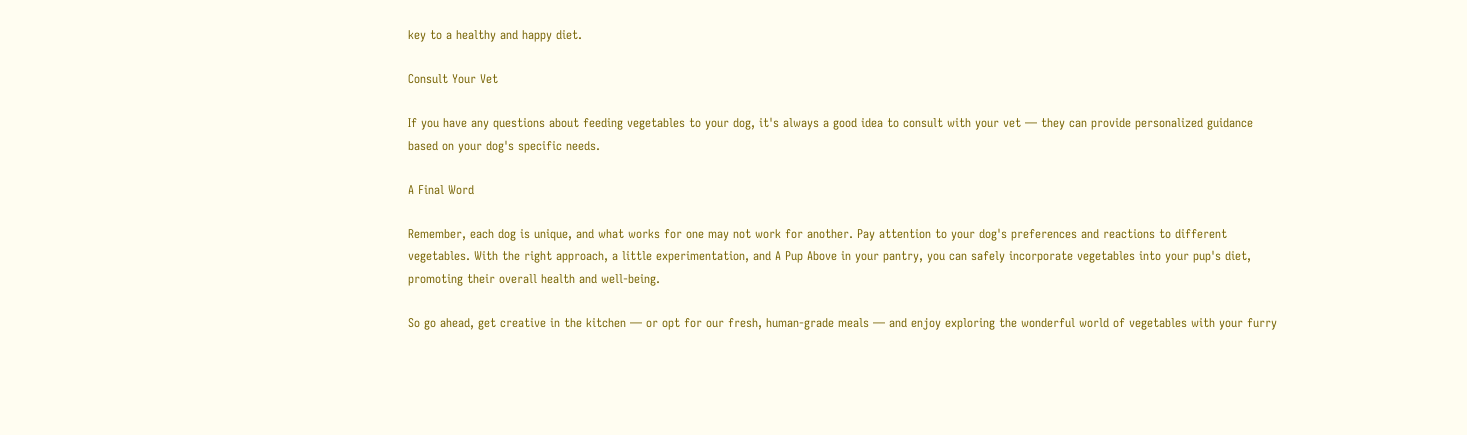key to a healthy and happy diet.

Consult Your Vet

If you have any questions about feeding vegetables to your dog, it's always a good idea to consult with your vet — they can provide personalized guidance based on your dog's specific needs.

A Final Word

Remember, each dog is unique, and what works for one may not work for another. Pay attention to your dog's preferences and reactions to different vegetables. With the right approach, a little experimentation, and A Pup Above in your pantry, you can safely incorporate vegetables into your pup's diet, promoting their overall health and well-being.

So go ahead, get creative in the kitchen — or opt for our fresh, human-grade meals — and enjoy exploring the wonderful world of vegetables with your furry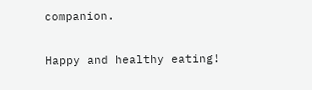companion.

Happy and healthy eating!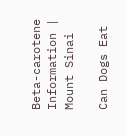Beta-carotene Information | Mount Sinai

Can Dogs Eat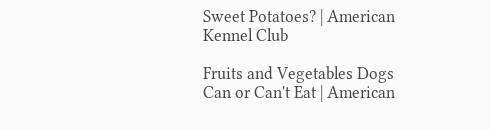Sweet Potatoes? | American Kennel Club

Fruits and Vegetables Dogs Can or Can't Eat | American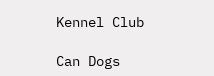Kennel Club

Can Dogs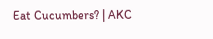Eat Cucumbers? | AKC